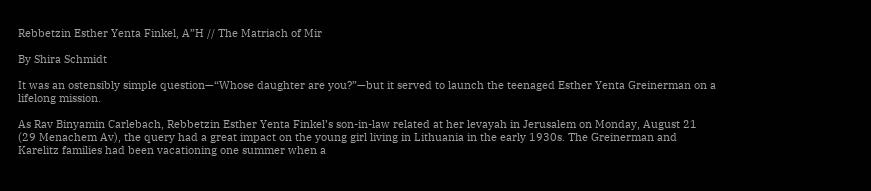Rebbetzin Esther Yenta Finkel, A”H // The Matriach of Mir

By Shira Schmidt

It was an ostensibly simple question—“Whose daughter are you?”—but it served to launch the teenaged Esther Yenta Greinerman on a lifelong mission.

As Rav Binyamin Carlebach, Rebbetzin Esther Yenta Finkel’s son-in-law related at her levayah in Jerusalem on Monday, August 21 (29 Menachem Av), the query had a great impact on the young girl living in Lithuania in the early 1930s. The Greinerman and Karelitz families had been vacationing one summer when a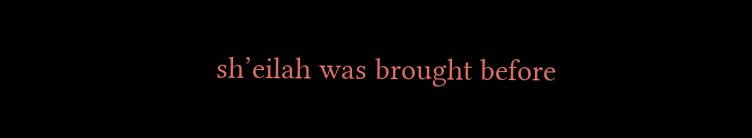sh’eilah was brought before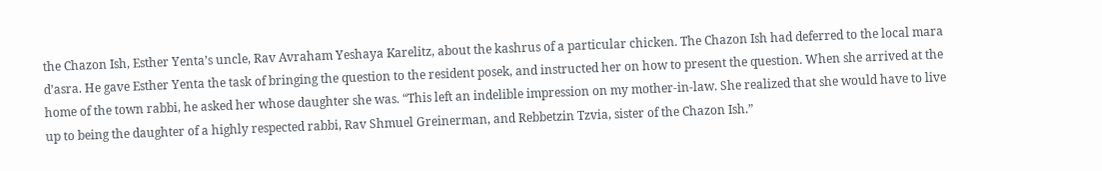the Chazon Ish, Esther Yenta’s uncle, Rav Avraham Yeshaya Karelitz, about the kashrus of a particular chicken. The Chazon Ish had deferred to the local mara d’asra. He gave Esther Yenta the task of bringing the question to the resident posek, and instructed her on how to present the question. When she arrived at the home of the town rabbi, he asked her whose daughter she was. “This left an indelible impression on my mother-in-law. She realized that she would have to live up to being the daughter of a highly respected rabbi, Rav Shmuel Greinerman, and Rebbetzin Tzvia, sister of the Chazon Ish.”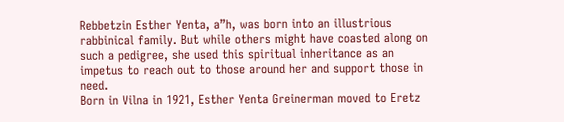Rebbetzin Esther Yenta, a”h, was born into an illustrious rabbinical family. But while others might have coasted along on such a pedigree, she used this spiritual inheritance as an impetus to reach out to those around her and support those in need.
Born in Vilna in 1921, Esther Yenta Greinerman moved to Eretz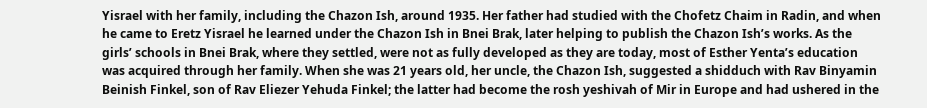Yisrael with her family, including the Chazon Ish, around 1935. Her father had studied with the Chofetz Chaim in Radin, and when he came to Eretz Yisrael he learned under the Chazon Ish in Bnei Brak, later helping to publish the Chazon Ish’s works. As the girls’ schools in Bnei Brak, where they settled, were not as fully developed as they are today, most of Esther Yenta’s education was acquired through her family. When she was 21 years old, her uncle, the Chazon Ish, suggested a shidduch with Rav Binyamin Beinish Finkel, son of Rav Eliezer Yehuda Finkel; the latter had become the rosh yeshivah of Mir in Europe and had ushered in the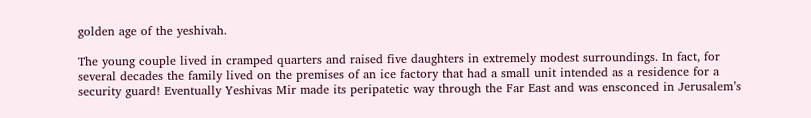golden age of the yeshivah.

The young couple lived in cramped quarters and raised five daughters in extremely modest surroundings. In fact, for several decades the family lived on the premises of an ice factory that had a small unit intended as a residence for a security guard! Eventually Yeshivas Mir made its peripatetic way through the Far East and was ensconced in Jerusalem’s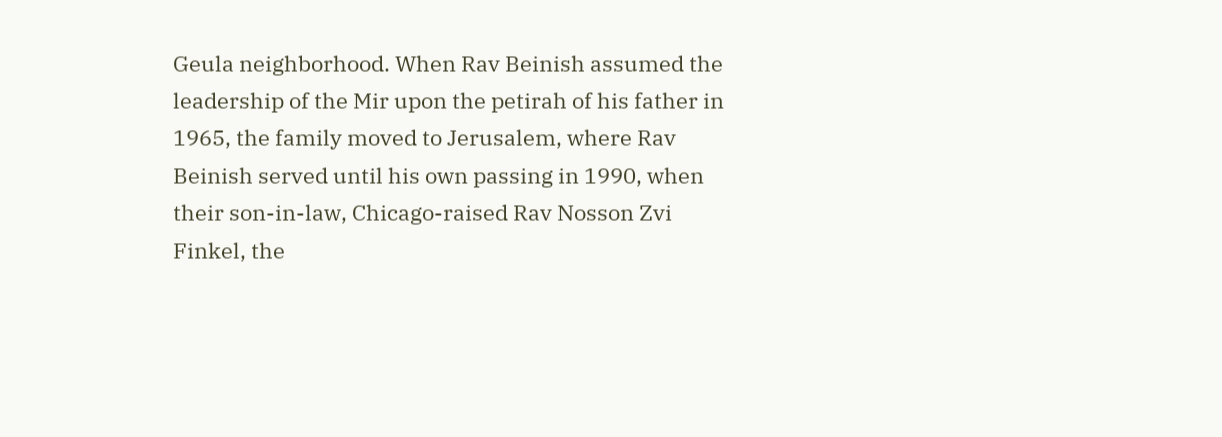Geula neighborhood. When Rav Beinish assumed the leadership of the Mir upon the petirah of his father in 1965, the family moved to Jerusalem, where Rav Beinish served until his own passing in 1990, when their son-in-law, Chicago-raised Rav Nosson Zvi Finkel, the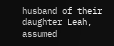husband of their daughter Leah, assumed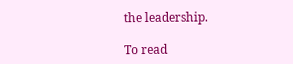the leadership.

To read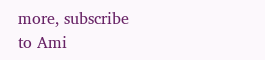more, subscribe to Ami